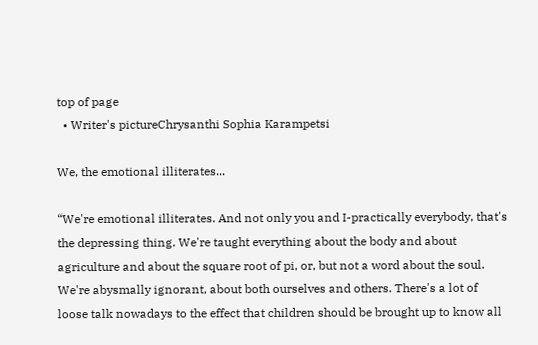top of page
  • Writer's pictureChrysanthi Sophia Karampetsi

We, the emotional illiterates...

“We're emotional illiterates. And not only you and I-practically everybody, that's the depressing thing. We're taught everything about the body and about agriculture and about the square root of pi, or, but not a word about the soul. We're abysmally ignorant, about both ourselves and others. There's a lot of loose talk nowadays to the effect that children should be brought up to know all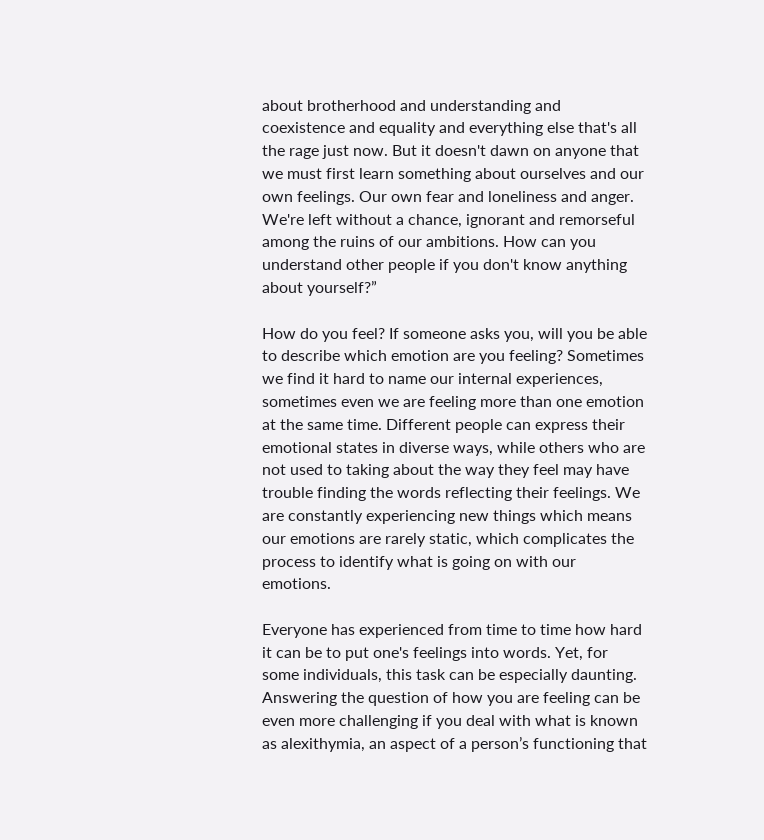about brotherhood and understanding and coexistence and equality and everything else that's all the rage just now. But it doesn't dawn on anyone that we must first learn something about ourselves and our own feelings. Our own fear and loneliness and anger. We're left without a chance, ignorant and remorseful among the ruins of our ambitions. How can you understand other people if you don't know anything about yourself?”

How do you feel? If someone asks you, will you be able to describe which emotion are you feeling? Sometimes we find it hard to name our internal experiences, sometimes even we are feeling more than one emotion at the same time. Different people can express their emotional states in diverse ways, while others who are not used to taking about the way they feel may have trouble finding the words reflecting their feelings. We are constantly experiencing new things which means our emotions are rarely static, which complicates the process to identify what is going on with our emotions.

Everyone has experienced from time to time how hard it can be to put one's feelings into words. Yet, for some individuals, this task can be especially daunting. Answering the question of how you are feeling can be even more challenging if you deal with what is known as alexithymia, an aspect of a person’s functioning that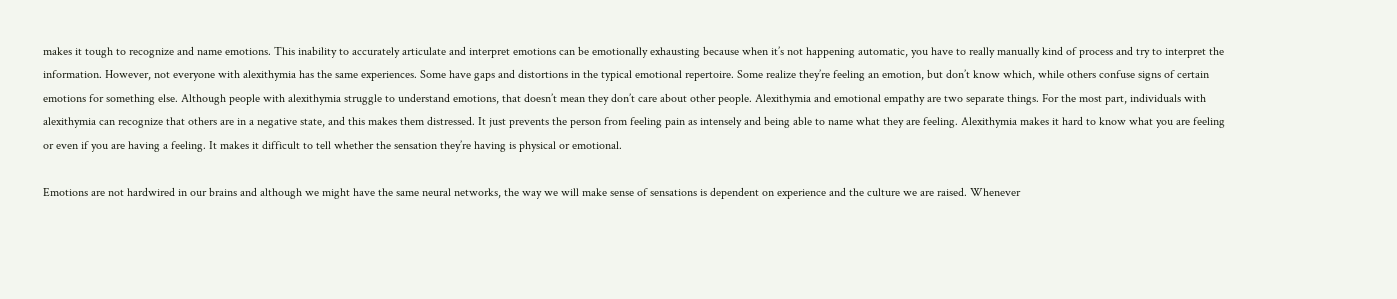makes it tough to recognize and name emotions. This inability to accurately articulate and interpret emotions can be emotionally exhausting because when it’s not happening automatic, you have to really manually kind of process and try to interpret the information. However, not everyone with alexithymia has the same experiences. Some have gaps and distortions in the typical emotional repertoire. Some realize they’re feeling an emotion, but don’t know which, while others confuse signs of certain emotions for something else. Although people with alexithymia struggle to understand emotions, that doesn’t mean they don’t care about other people. Alexithymia and emotional empathy are two separate things. For the most part, individuals with alexithymia can recognize that others are in a negative state, and this makes them distressed. It just prevents the person from feeling pain as intensely and being able to name what they are feeling. Alexithymia makes it hard to know what you are feeling or even if you are having a feeling. It makes it difficult to tell whether the sensation they’re having is physical or emotional.

Emotions are not hardwired in our brains and although we might have the same neural networks, the way we will make sense of sensations is dependent on experience and the culture we are raised. Whenever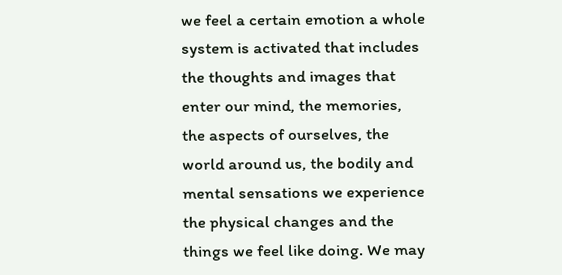we feel a certain emotion a whole system is activated that includes the thoughts and images that enter our mind, the memories, the aspects of ourselves, the world around us, the bodily and mental sensations we experience the physical changes and the things we feel like doing. We may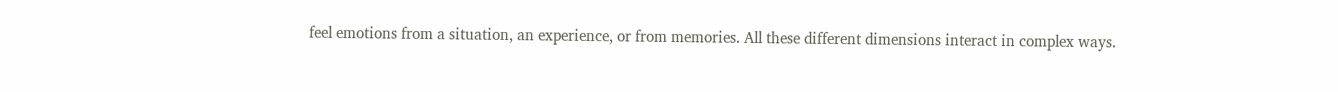feel emotions from a situation, an experience, or from memories. All these different dimensions interact in complex ways.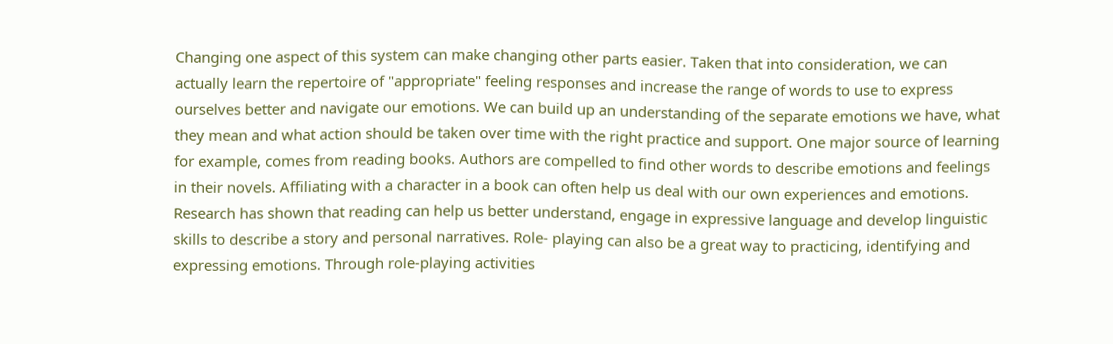Changing one aspect of this system can make changing other parts easier. Taken that into consideration, we can actually learn the repertoire of "appropriate" feeling responses and increase the range of words to use to express ourselves better and navigate our emotions. We can build up an understanding of the separate emotions we have, what they mean and what action should be taken over time with the right practice and support. One major source of learning for example, comes from reading books. Authors are compelled to find other words to describe emotions and feelings in their novels. Affiliating with a character in a book can often help us deal with our own experiences and emotions. Research has shown that reading can help us better understand, engage in expressive language and develop linguistic skills to describe a story and personal narratives. Role- playing can also be a great way to practicing, identifying and expressing emotions. Through role-playing activities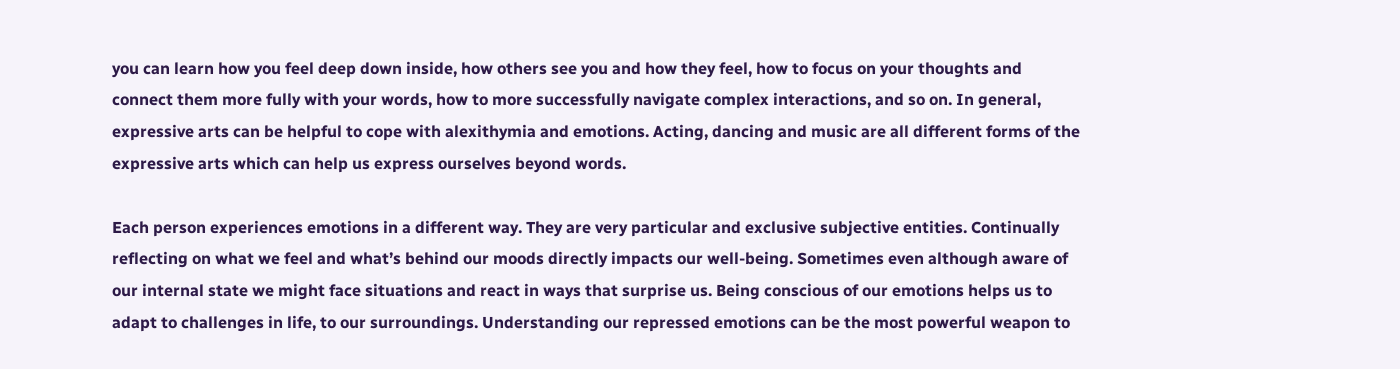you can learn how you feel deep down inside, how others see you and how they feel, how to focus on your thoughts and connect them more fully with your words, how to more successfully navigate complex interactions, and so on. In general, expressive arts can be helpful to cope with alexithymia and emotions. Acting, dancing and music are all different forms of the expressive arts which can help us express ourselves beyond words.

Each person experiences emotions in a different way. They are very particular and exclusive subjective entities. Continually reflecting on what we feel and what’s behind our moods directly impacts our well-being. Sometimes even although aware of our internal state we might face situations and react in ways that surprise us. Being conscious of our emotions helps us to adapt to challenges in life, to our surroundings. Understanding our repressed emotions can be the most powerful weapon to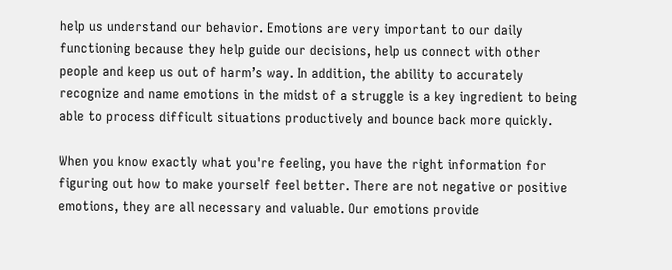help us understand our behavior. Emotions are very important to our daily functioning because they help guide our decisions, help us connect with other people and keep us out of harm’s way. In addition, the ability to accurately recognize and name emotions in the midst of a struggle is a key ingredient to being able to process difficult situations productively and bounce back more quickly.

When you know exactly what you're feeling, you have the right information for figuring out how to make yourself feel better. There are not negative or positive emotions, they are all necessary and valuable. Our emotions provide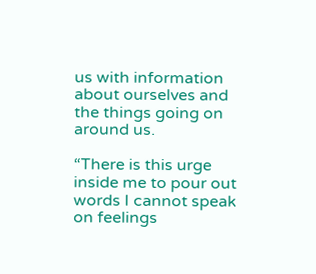us with information about ourselves and the things going on around us.

“There is this urge inside me to pour out words I cannot speak on feelings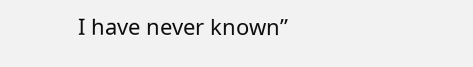I have never known”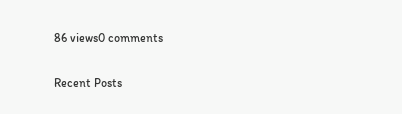86 views0 comments

Recent Posts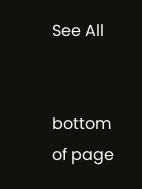See All


bottom of page